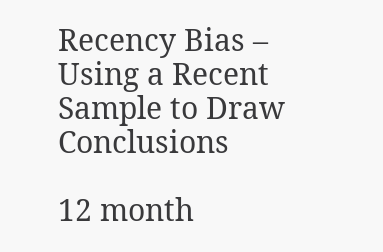Recency Bias – Using a Recent Sample to Draw Conclusions

12 month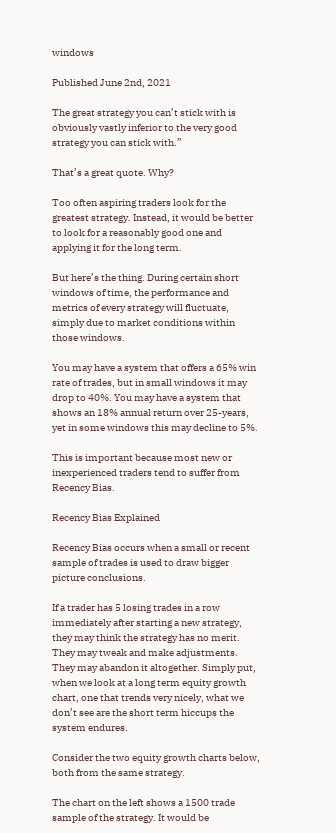windows

Published June 2nd, 2021

The great strategy you can’t stick with is obviously vastly inferior to the very good strategy you can stick with.”

That’s a great quote. Why?

Too often aspiring traders look for the greatest strategy. Instead, it would be better to look for a reasonably good one and applying it for the long term.

But here’s the thing. During certain short windows of time, the performance and metrics of every strategy will fluctuate, simply due to market conditions within those windows.

You may have a system that offers a 65% win rate of trades, but in small windows it may drop to 40%. You may have a system that shows an 18% annual return over 25-years, yet in some windows this may decline to 5%.

This is important because most new or inexperienced traders tend to suffer from Recency Bias.

Recency Bias Explained

Recency Bias occurs when a small or recent sample of trades is used to draw bigger picture conclusions.

If a trader has 5 losing trades in a row immediately after starting a new strategy, they may think the strategy has no merit. They may tweak and make adjustments. They may abandon it altogether. Simply put, when we look at a long term equity growth chart, one that trends very nicely, what we don’t see are the short term hiccups the system endures.

Consider the two equity growth charts below, both from the same strategy.

The chart on the left shows a 1500 trade sample of the strategy. It would be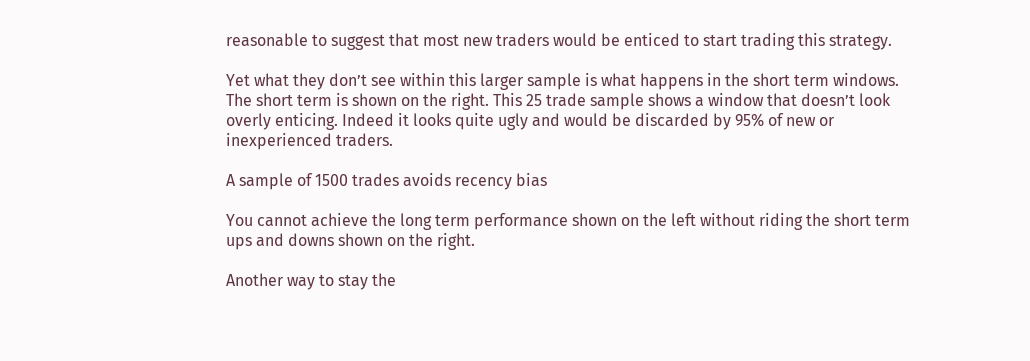reasonable to suggest that most new traders would be enticed to start trading this strategy.

Yet what they don’t see within this larger sample is what happens in the short term windows. The short term is shown on the right. This 25 trade sample shows a window that doesn’t look overly enticing. Indeed it looks quite ugly and would be discarded by 95% of new or inexperienced traders.

A sample of 1500 trades avoids recency bias

You cannot achieve the long term performance shown on the left without riding the short term ups and downs shown on the right.

Another way to stay the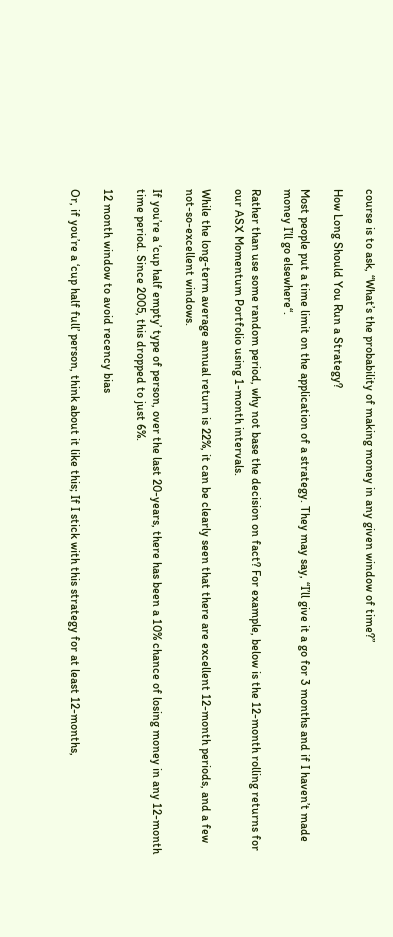course is to ask, “What’s the probability of making money in any given window of time?”

How Long Should You Run a Strategy?

Most people put a time limit on the application of a strategy. They may say, “I’ll give it a go for 3 months and if I haven’t made money I’ll go elsewhere“.

Rather than use some random period, why not base the decision on fact? For example, below is the 12-month rolling returns for our ASX Momentum Portfolio using 1-month intervals.

While the long-term average annual return is 22%, it can be clearly seen that there are excellent 12-month periods, and a few not-so-excellent windows.

If you’re a ‘cup half empty’ type of person, over the last 20-years, there has been a 10% chance of losing money in any 12-month time period. Since 2005, this dropped to just 6%.

12 month window to avoid recency bias

Or, if you’re a ‘cup half full’ person, think about it like this; If I stick with this strategy for at least 12-months,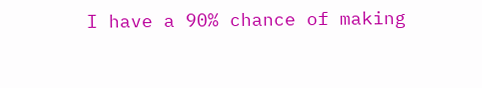I have a 90% chance of making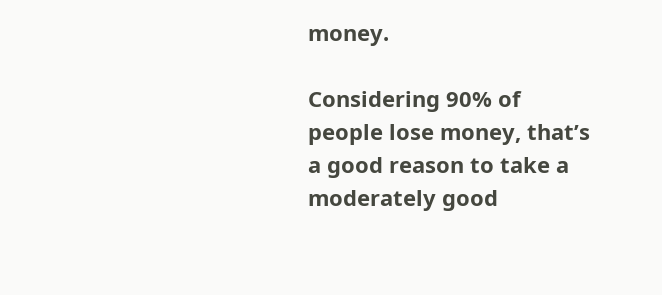money.

Considering 90% of people lose money, that’s a good reason to take a moderately good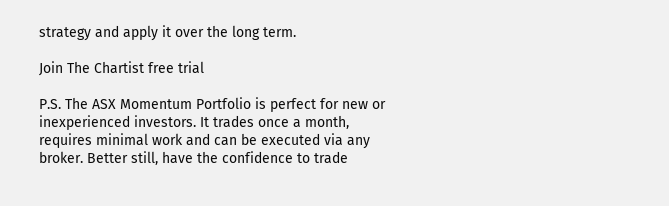strategy and apply it over the long term.

Join The Chartist free trial

P.S. The ASX Momentum Portfolio is perfect for new or inexperienced investors. It trades once a month, requires minimal work and can be executed via any broker. Better still, have the confidence to trade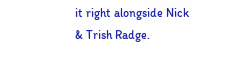it right alongside Nick & Trish Radge.